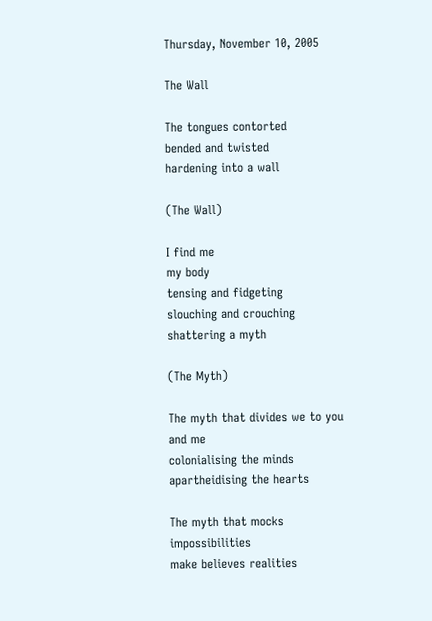Thursday, November 10, 2005

The Wall

The tongues contorted
bended and twisted
hardening into a wall

(The Wall)

I find me
my body
tensing and fidgeting
slouching and crouching
shattering a myth

(The Myth)

The myth that divides we to you and me
colonialising the minds
apartheidising the hearts

The myth that mocks impossibilities
make believes realities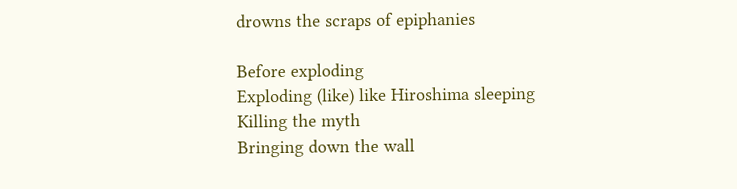drowns the scraps of epiphanies

Before exploding
Exploding (like) like Hiroshima sleeping
Killing the myth
Bringing down the wall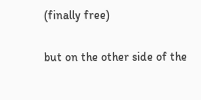(finally free)

but on the other side of the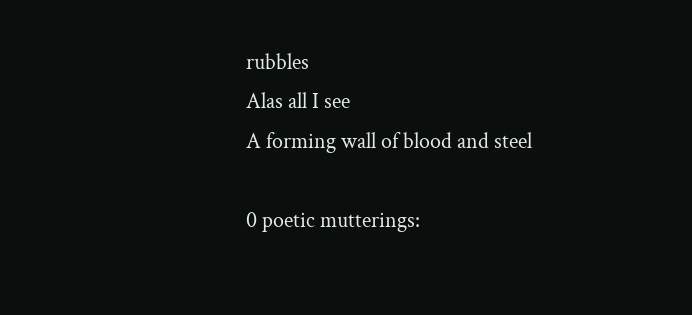rubbles
Alas all I see
A forming wall of blood and steel

0 poetic mutterings: